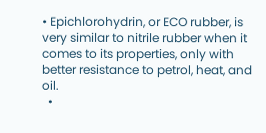• Epichlorohydrin, or ECO rubber, is very similar to nitrile rubber when it comes to its properties, only with better resistance to petrol, heat, and oil.
  •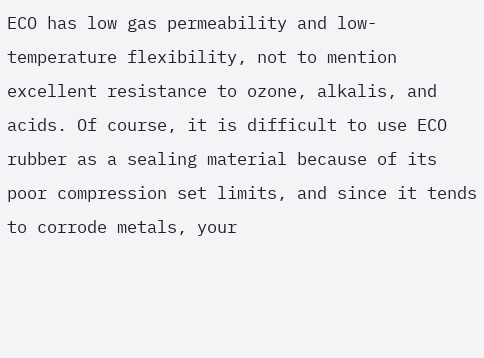ECO has low gas permeability and low-temperature flexibility, not to mention excellent resistance to ozone, alkalis, and acids. Of course, it is difficult to use ECO rubber as a sealing material because of its poor compression set limits, and since it tends to corrode metals, your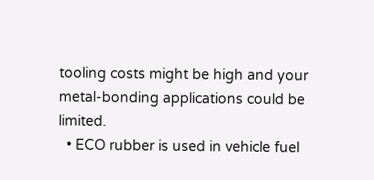tooling costs might be high and your metal-bonding applications could be limited.
  • ECO rubber is used in vehicle fuel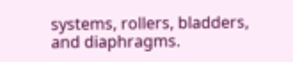systems, rollers, bladders, and diaphragms.